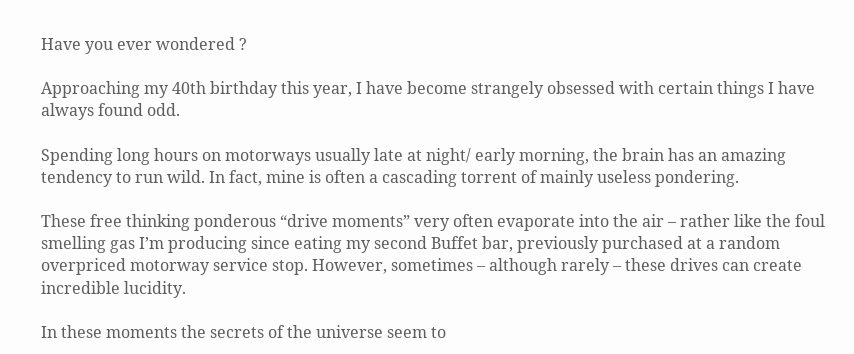Have you ever wondered ?

Approaching my 40th birthday this year, I have become strangely obsessed with certain things I have always found odd.

Spending long hours on motorways usually late at night/ early morning, the brain has an amazing tendency to run wild. In fact, mine is often a cascading torrent of mainly useless pondering.

These free thinking ponderous “drive moments” very often evaporate into the air – rather like the foul smelling gas I’m producing since eating my second Buffet bar, previously purchased at a random overpriced motorway service stop. However, sometimes – although rarely – these drives can create incredible lucidity.

In these moments the secrets of the universe seem to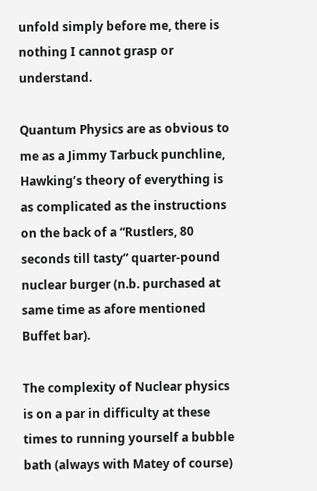unfold simply before me, there is nothing I cannot grasp or understand.

Quantum Physics are as obvious to me as a Jimmy Tarbuck punchline, Hawking’s theory of everything is as complicated as the instructions on the back of a “Rustlers, 80 seconds till tasty” quarter-pound nuclear burger (n.b. purchased at same time as afore mentioned Buffet bar).

The complexity of Nuclear physics is on a par in difficulty at these times to running yourself a bubble bath (always with Matey of course)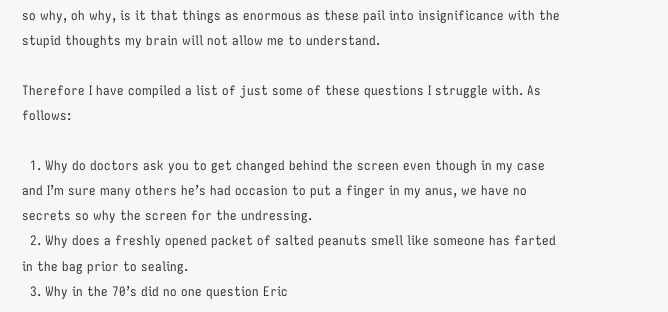so why, oh why, is it that things as enormous as these pail into insignificance with the stupid thoughts my brain will not allow me to understand.

Therefore I have compiled a list of just some of these questions I struggle with. As follows:

  1. Why do doctors ask you to get changed behind the screen even though in my case and I’m sure many others he’s had occasion to put a finger in my anus, we have no secrets so why the screen for the undressing.
  2. Why does a freshly opened packet of salted peanuts smell like someone has farted in the bag prior to sealing.
  3. Why in the 70’s did no one question Eric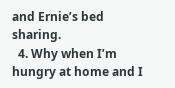and Ernie’s bed sharing.
  4. Why when I’m hungry at home and I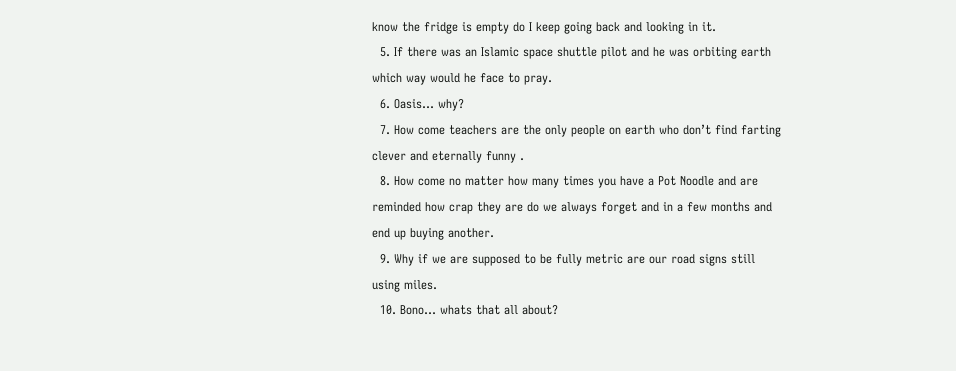know the fridge is empty do I keep going back and looking in it.
  5. If there was an Islamic space shuttle pilot and he was orbiting earth which way would he face to pray.
  6. Oasis… why?
  7. How come teachers are the only people on earth who don’t find farting clever and eternally funny .
  8. How come no matter how many times you have a Pot Noodle and are reminded how crap they are do we always forget and in a few months and end up buying another.
  9. Why if we are supposed to be fully metric are our road signs still using miles.
  10. Bono… whats that all about?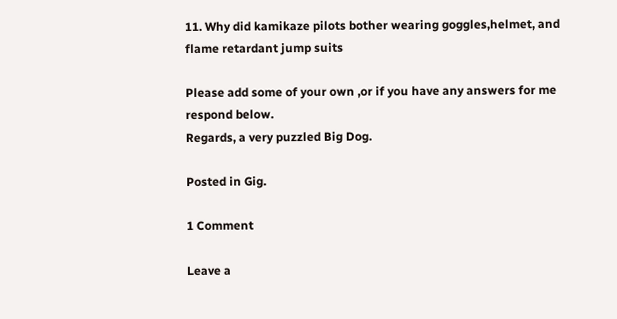11. Why did kamikaze pilots bother wearing goggles,helmet, and flame retardant jump suits

Please add some of your own ,or if you have any answers for me respond below.
Regards, a very puzzled Big Dog.

Posted in Gig.

1 Comment

Leave a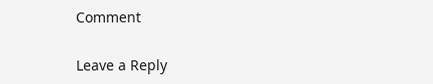Comment

Leave a Reply